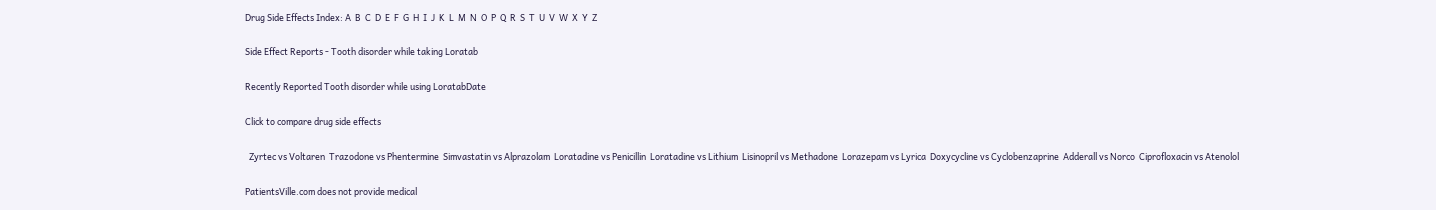Drug Side Effects Index: A  B  C  D  E  F  G  H  I  J  K  L  M  N  O  P  Q  R  S  T  U  V  W  X  Y  Z

Side Effect Reports - Tooth disorder while taking Loratab

Recently Reported Tooth disorder while using LoratabDate

Click to compare drug side effects

  Zyrtec vs Voltaren  Trazodone vs Phentermine  Simvastatin vs Alprazolam  Loratadine vs Penicillin  Loratadine vs Lithium  Lisinopril vs Methadone  Lorazepam vs Lyrica  Doxycycline vs Cyclobenzaprine  Adderall vs Norco  Ciprofloxacin vs Atenolol

PatientsVille.com does not provide medical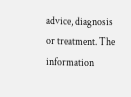advice, diagnosis or treatment. The information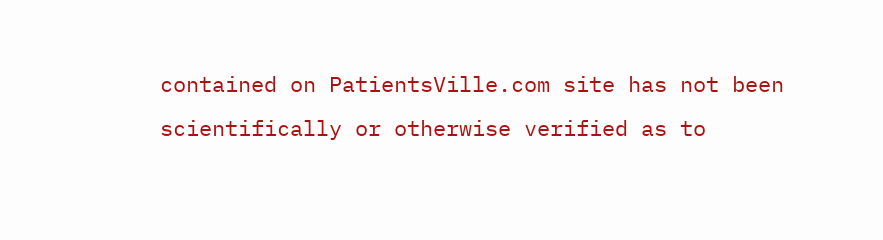contained on PatientsVille.com site has not been scientifically or otherwise verified as to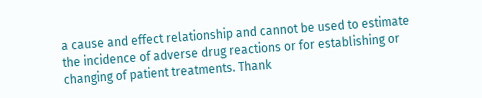a cause and effect relationship and cannot be used to estimate the incidence of adverse drug reactions or for establishing or changing of patient treatments. Thank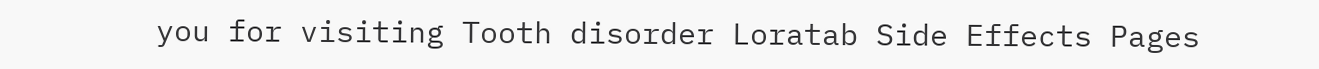you for visiting Tooth disorder Loratab Side Effects Pages